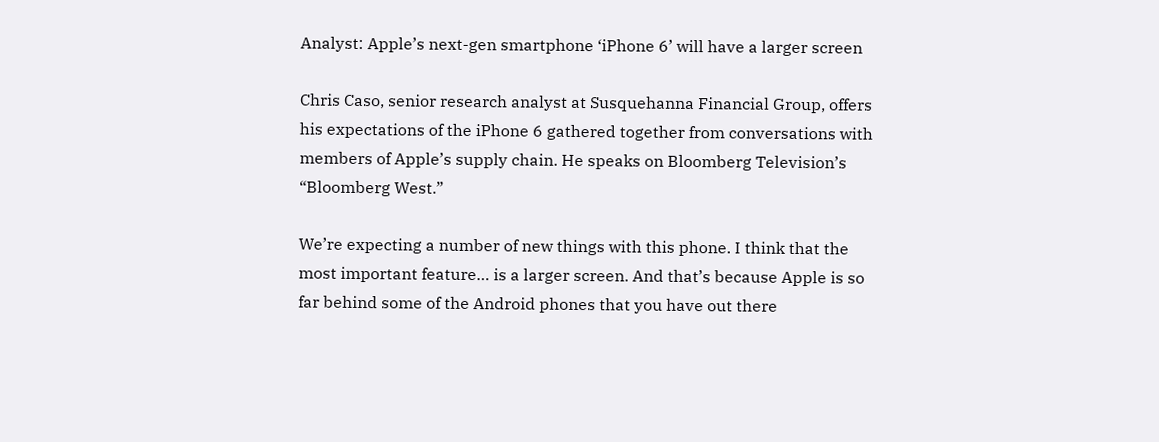Analyst: Apple’s next-gen smartphone ‘iPhone 6’ will have a larger screen

Chris Caso, senior research analyst at Susquehanna Financial Group, offers his expectations of the iPhone 6 gathered together from conversations with members of Apple’s supply chain. He speaks on Bloomberg Television’s “Bloomberg West.”

We’re expecting a number of new things with this phone. I think that the most important feature… is a larger screen. And that’s because Apple is so far behind some of the Android phones that you have out there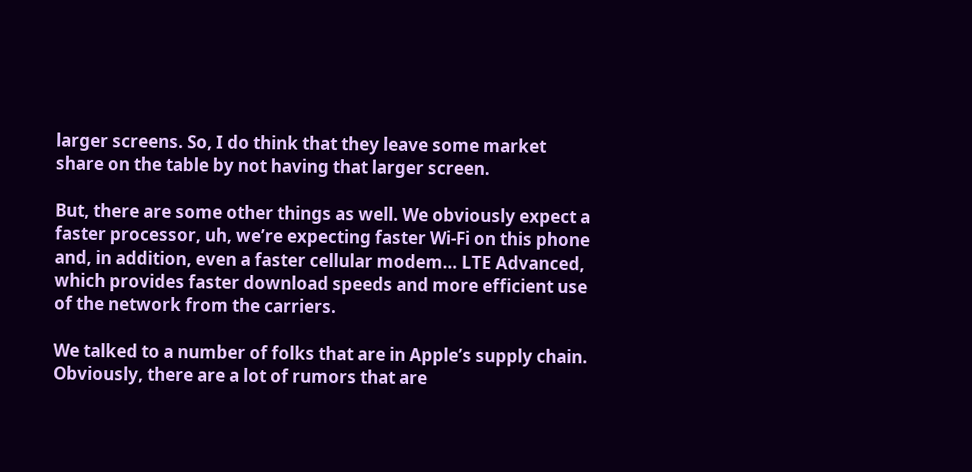larger screens. So, I do think that they leave some market share on the table by not having that larger screen.

But, there are some other things as well. We obviously expect a faster processor, uh, we’re expecting faster Wi-Fi on this phone and, in addition, even a faster cellular modem… LTE Advanced, which provides faster download speeds and more efficient use of the network from the carriers.

We talked to a number of folks that are in Apple’s supply chain. Obviously, there are a lot of rumors that are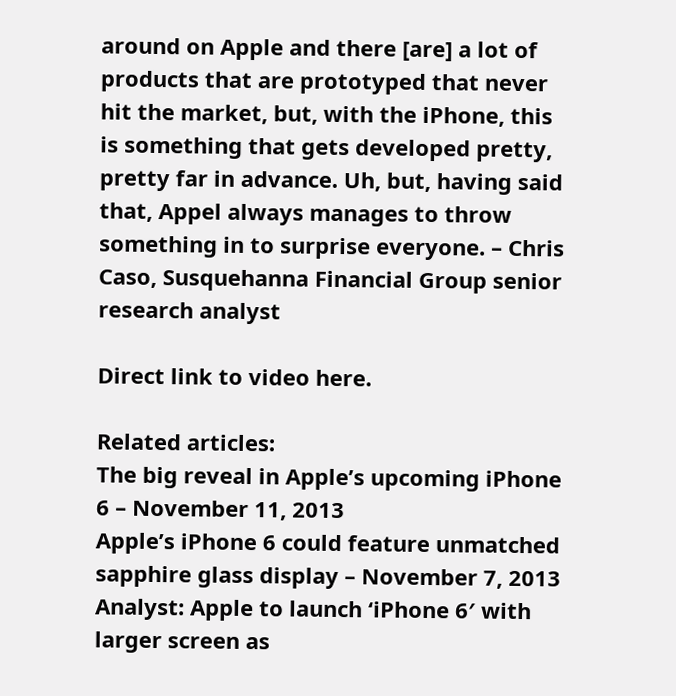around on Apple and there [are] a lot of products that are prototyped that never hit the market, but, with the iPhone, this is something that gets developed pretty, pretty far in advance. Uh, but, having said that, Appel always manages to throw something in to surprise everyone. – Chris Caso, Susquehanna Financial Group senior research analyst

Direct link to video here.

Related articles:
The big reveal in Apple’s upcoming iPhone 6 – November 11, 2013
Apple’s iPhone 6 could feature unmatched sapphire glass display – November 7, 2013
Analyst: Apple to launch ‘iPhone 6′ with larger screen as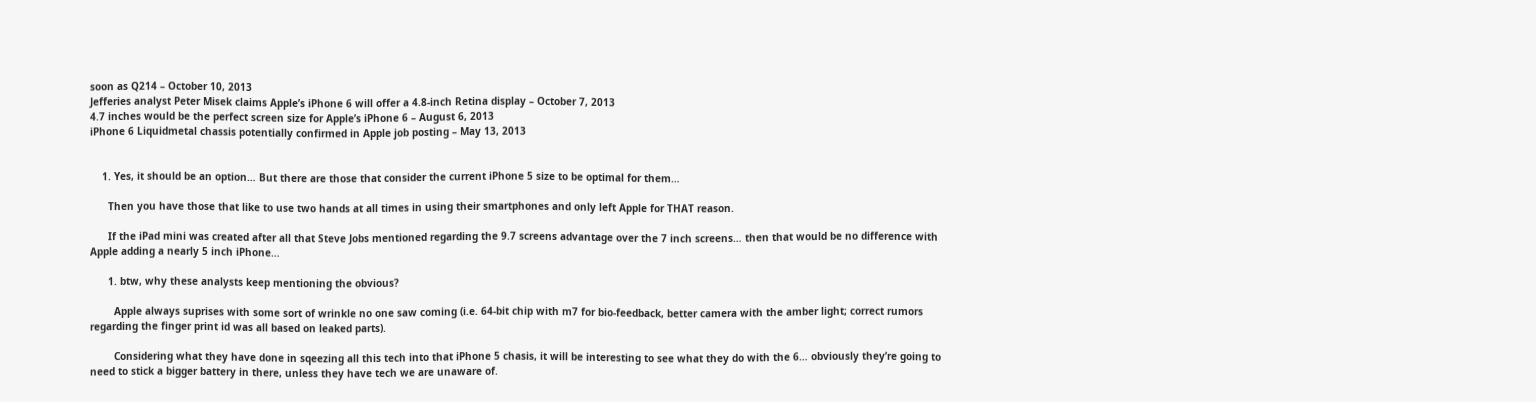soon as Q214 – October 10, 2013
Jefferies analyst Peter Misek claims Apple’s iPhone 6 will offer a 4.8-inch Retina display – October 7, 2013
4.7 inches would be the perfect screen size for Apple’s iPhone 6 – August 6, 2013
iPhone 6 Liquidmetal chassis potentially confirmed in Apple job posting – May 13, 2013


    1. Yes, it should be an option… But there are those that consider the current iPhone 5 size to be optimal for them…

      Then you have those that like to use two hands at all times in using their smartphones and only left Apple for THAT reason.

      If the iPad mini was created after all that Steve Jobs mentioned regarding the 9.7 screens advantage over the 7 inch screens… then that would be no difference with Apple adding a nearly 5 inch iPhone…

      1. btw, why these analysts keep mentioning the obvious?

        Apple always suprises with some sort of wrinkle no one saw coming (i.e. 64-bit chip with m7 for bio-feedback, better camera with the amber light; correct rumors regarding the finger print id was all based on leaked parts).

        Considering what they have done in sqeezing all this tech into that iPhone 5 chasis, it will be interesting to see what they do with the 6… obviously they’re going to need to stick a bigger battery in there, unless they have tech we are unaware of.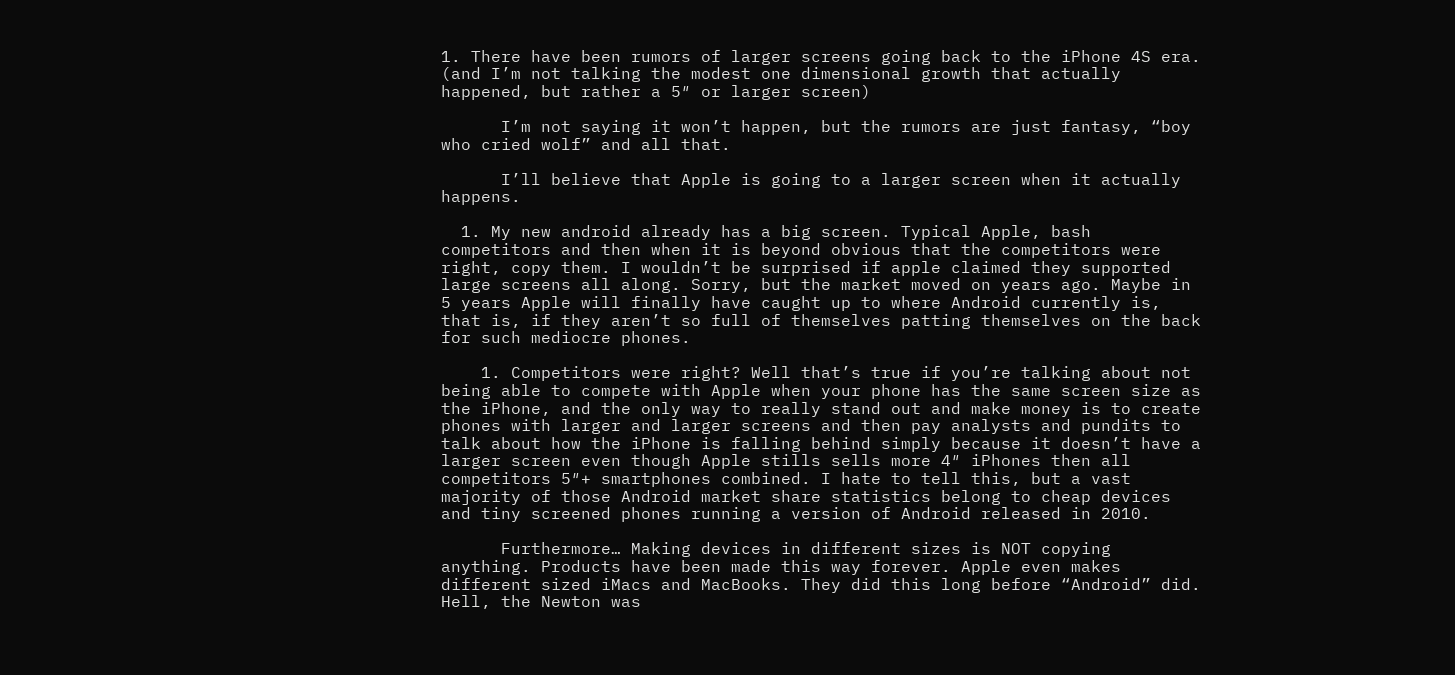1. There have been rumors of larger screens going back to the iPhone 4S era. (and I’m not talking the modest one dimensional growth that actually happened, but rather a 5″ or larger screen)

      I’m not saying it won’t happen, but the rumors are just fantasy, “boy who cried wolf” and all that.

      I’ll believe that Apple is going to a larger screen when it actually happens.

  1. My new android already has a big screen. Typical Apple, bash competitors and then when it is beyond obvious that the competitors were right, copy them. I wouldn’t be surprised if apple claimed they supported large screens all along. Sorry, but the market moved on years ago. Maybe in 5 years Apple will finally have caught up to where Android currently is, that is, if they aren’t so full of themselves patting themselves on the back for such mediocre phones.

    1. Competitors were right? Well that’s true if you’re talking about not being able to compete with Apple when your phone has the same screen size as the iPhone, and the only way to really stand out and make money is to create phones with larger and larger screens and then pay analysts and pundits to talk about how the iPhone is falling behind simply because it doesn’t have a larger screen even though Apple stills sells more 4″ iPhones then all competitors 5″+ smartphones combined. I hate to tell this, but a vast majority of those Android market share statistics belong to cheap devices and tiny screened phones running a version of Android released in 2010.

      Furthermore… Making devices in different sizes is NOT copying anything. Products have been made this way forever. Apple even makes different sized iMacs and MacBooks. They did this long before “Android” did. Hell, the Newton was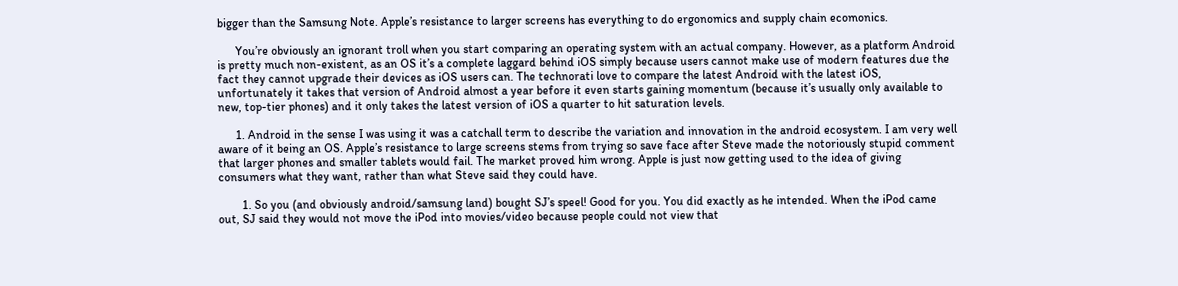bigger than the Samsung Note. Apple’s resistance to larger screens has everything to do ergonomics and supply chain ecomonics.

      You’re obviously an ignorant troll when you start comparing an operating system with an actual company. However, as a platform Android is pretty much non-existent, as an OS it’s a complete laggard behind iOS simply because users cannot make use of modern features due the fact they cannot upgrade their devices as iOS users can. The technorati love to compare the latest Android with the latest iOS, unfortunately it takes that version of Android almost a year before it even starts gaining momentum (because it’s usually only available to new, top-tier phones) and it only takes the latest version of iOS a quarter to hit saturation levels.

      1. Android in the sense I was using it was a catchall term to describe the variation and innovation in the android ecosystem. I am very well aware of it being an OS. Apple’s resistance to large screens stems from trying so save face after Steve made the notoriously stupid comment that larger phones and smaller tablets would fail. The market proved him wrong. Apple is just now getting used to the idea of giving consumers what they want, rather than what Steve said they could have.

        1. So you (and obviously android/samsung land) bought SJ’s speel! Good for you. You did exactly as he intended. When the iPod came out, SJ said they would not move the iPod into movies/video because people could not view that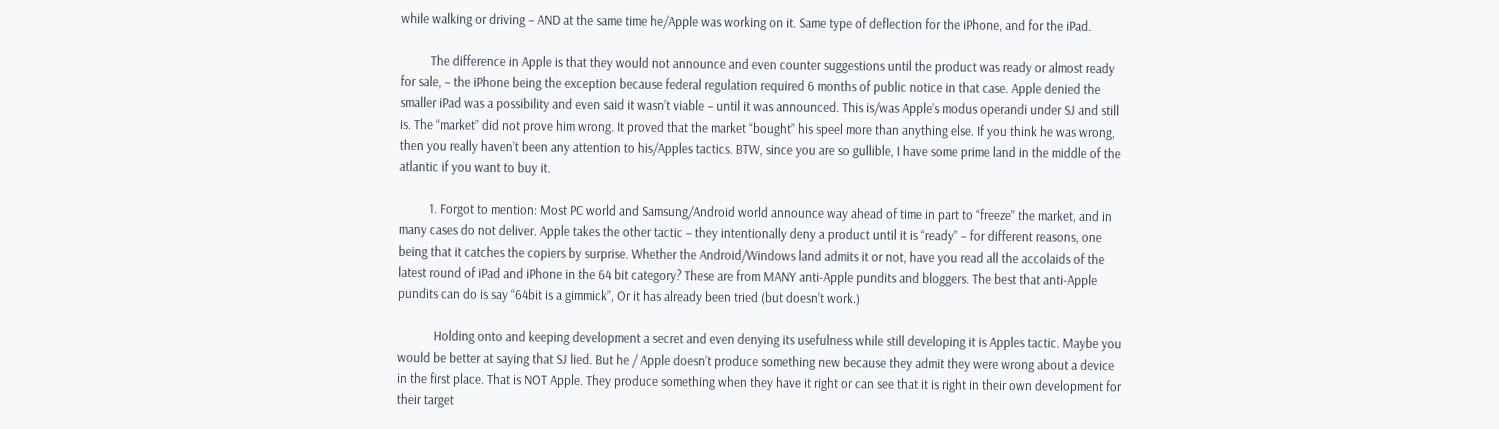while walking or driving – AND at the same time he/Apple was working on it. Same type of deflection for the iPhone, and for the iPad.

          The difference in Apple is that they would not announce and even counter suggestions until the product was ready or almost ready for sale, – the iPhone being the exception because federal regulation required 6 months of public notice in that case. Apple denied the smaller iPad was a possibility and even said it wasn’t viable – until it was announced. This is/was Apple’s modus operandi under SJ and still is. The “market” did not prove him wrong. It proved that the market “bought” his speel more than anything else. If you think he was wrong, then you really haven’t been any attention to his/Apples tactics. BTW, since you are so gullible, I have some prime land in the middle of the atlantic if you want to buy it.

          1. Forgot to mention: Most PC world and Samsung/Android world announce way ahead of time in part to “freeze” the market, and in many cases do not deliver. Apple takes the other tactic – they intentionally deny a product until it is “ready” – for different reasons, one being that it catches the copiers by surprise. Whether the Android/Windows land admits it or not, have you read all the accolaids of the latest round of iPad and iPhone in the 64 bit category? These are from MANY anti-Apple pundits and bloggers. The best that anti-Apple pundits can do is say “64bit is a gimmick”, Or it has already been tried (but doesn’t work.)

            Holding onto and keeping development a secret and even denying its usefulness while still developing it is Apples tactic. Maybe you would be better at saying that SJ lied. But he / Apple doesn’t produce something new because they admit they were wrong about a device in the first place. That is NOT Apple. They produce something when they have it right or can see that it is right in their own development for their target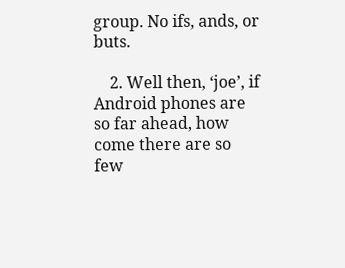group. No ifs, ands, or buts.

    2. Well then, ‘joe’, if Android phones are so far ahead, how come there are so few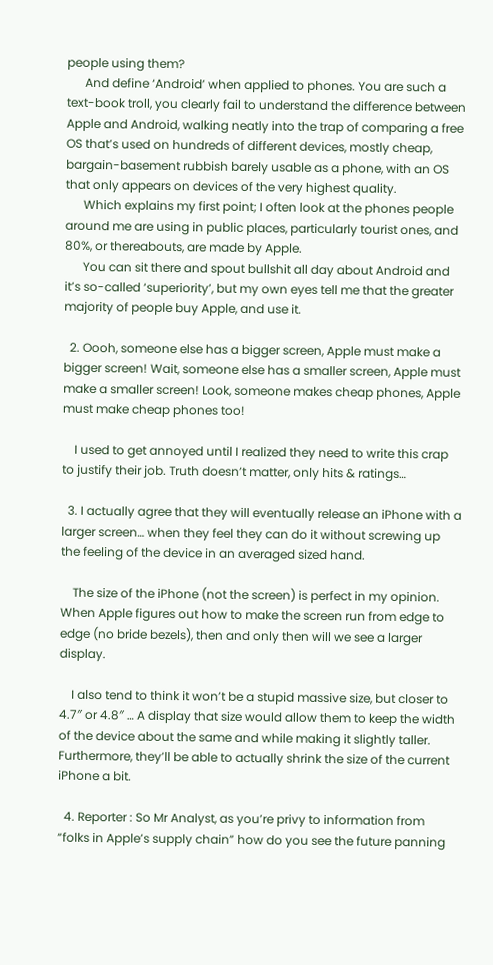people using them?
      And define ‘Android’ when applied to phones. You are such a text-book troll, you clearly fail to understand the difference between Apple and Android, walking neatly into the trap of comparing a free OS that’s used on hundreds of different devices, mostly cheap, bargain-basement rubbish barely usable as a phone, with an OS that only appears on devices of the very highest quality.
      Which explains my first point; I often look at the phones people around me are using in public places, particularly tourist ones, and 80%, or thereabouts, are made by Apple.
      You can sit there and spout bullshit all day about Android and it’s so-called ‘superiority’, but my own eyes tell me that the greater majority of people buy Apple, and use it.

  2. Oooh, someone else has a bigger screen, Apple must make a bigger screen! Wait, someone else has a smaller screen, Apple must make a smaller screen! Look, someone makes cheap phones, Apple must make cheap phones too!

    I used to get annoyed until I realized they need to write this crap to justify their job. Truth doesn’t matter, only hits & ratings…

  3. I actually agree that they will eventually release an iPhone with a larger screen… when they feel they can do it without screwing up the feeling of the device in an averaged sized hand.

    The size of the iPhone (not the screen) is perfect in my opinion. When Apple figures out how to make the screen run from edge to edge (no bride bezels), then and only then will we see a larger display.

    I also tend to think it won’t be a stupid massive size, but closer to 4.7″ or 4.8″ … A display that size would allow them to keep the width of the device about the same and while making it slightly taller. Furthermore, they’ll be able to actually shrink the size of the current iPhone a bit.

  4. Reporter : So Mr Analyst, as you’re privy to information from “folks in Apple’s supply chain” how do you see the future panning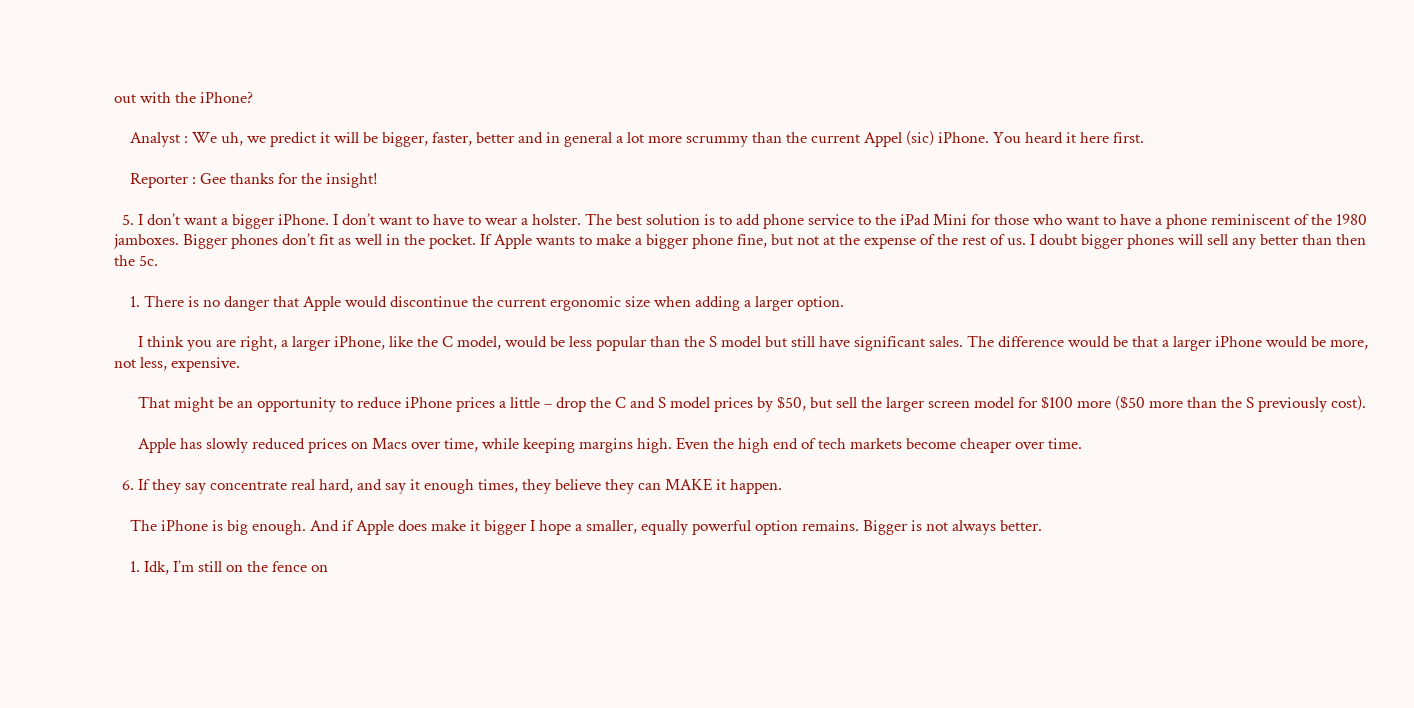out with the iPhone?

    Analyst : We uh, we predict it will be bigger, faster, better and in general a lot more scrummy than the current Appel (sic) iPhone. You heard it here first.

    Reporter : Gee thanks for the insight!

  5. I don’t want a bigger iPhone. I don’t want to have to wear a holster. The best solution is to add phone service to the iPad Mini for those who want to have a phone reminiscent of the 1980 jamboxes. Bigger phones don’t fit as well in the pocket. If Apple wants to make a bigger phone fine, but not at the expense of the rest of us. I doubt bigger phones will sell any better than then the 5c.

    1. There is no danger that Apple would discontinue the current ergonomic size when adding a larger option.

      I think you are right, a larger iPhone, like the C model, would be less popular than the S model but still have significant sales. The difference would be that a larger iPhone would be more, not less, expensive.

      That might be an opportunity to reduce iPhone prices a little – drop the C and S model prices by $50, but sell the larger screen model for $100 more ($50 more than the S previously cost).

      Apple has slowly reduced prices on Macs over time, while keeping margins high. Even the high end of tech markets become cheaper over time.

  6. If they say concentrate real hard, and say it enough times, they believe they can MAKE it happen.

    The iPhone is big enough. And if Apple does make it bigger I hope a smaller, equally powerful option remains. Bigger is not always better.

    1. Idk, I’m still on the fence on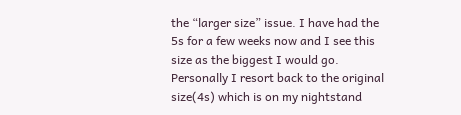the “larger size” issue. I have had the 5s for a few weeks now and I see this size as the biggest I would go. Personally I resort back to the original size(4s) which is on my nightstand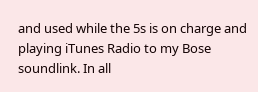and used while the 5s is on charge and playing iTunes Radio to my Bose soundlink. In all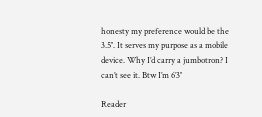honesty my preference would be the 3.5″. It serves my purpose as a mobile device. Why I’d carry a jumbotron? I can’t see it. Btw I’m 6’3″

Reader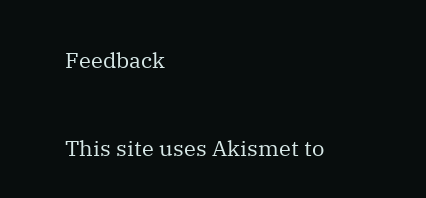Feedback

This site uses Akismet to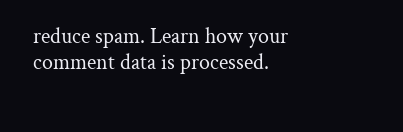reduce spam. Learn how your comment data is processed.